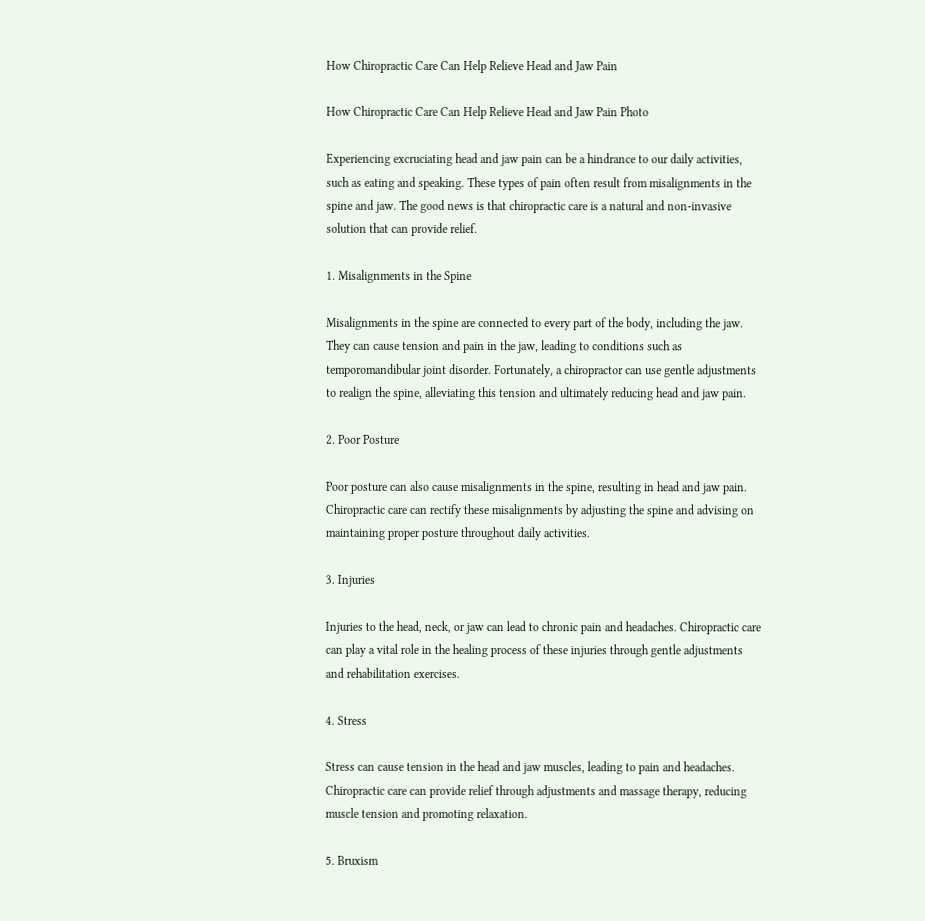How Chiropractic Care Can Help Relieve Head and Jaw Pain

How Chiropractic Care Can Help Relieve Head and Jaw Pain Photo

Experiencing excruciating head and jaw pain can be a hindrance to our daily activities, such as eating and speaking. These types of pain often result from misalignments in the spine and jaw. The good news is that chiropractic care is a natural and non-invasive solution that can provide relief.

1. Misalignments in the Spine

Misalignments in the spine are connected to every part of the body, including the jaw. They can cause tension and pain in the jaw, leading to conditions such as temporomandibular joint disorder. Fortunately, a chiropractor can use gentle adjustments to realign the spine, alleviating this tension and ultimately reducing head and jaw pain.

2. Poor Posture

Poor posture can also cause misalignments in the spine, resulting in head and jaw pain. Chiropractic care can rectify these misalignments by adjusting the spine and advising on maintaining proper posture throughout daily activities.

3. Injuries

Injuries to the head, neck, or jaw can lead to chronic pain and headaches. Chiropractic care can play a vital role in the healing process of these injuries through gentle adjustments and rehabilitation exercises.

4. Stress

Stress can cause tension in the head and jaw muscles, leading to pain and headaches. Chiropractic care can provide relief through adjustments and massage therapy, reducing muscle tension and promoting relaxation.

5. Bruxism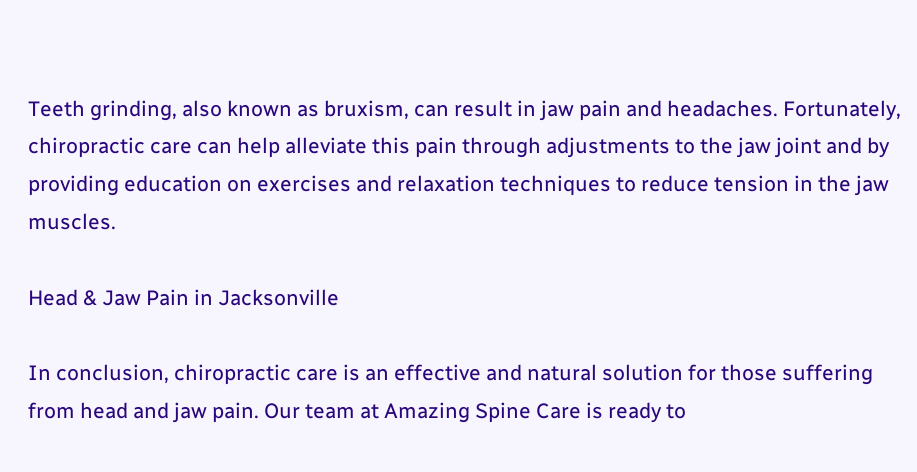Teeth grinding, also known as bruxism, can result in jaw pain and headaches. Fortunately, chiropractic care can help alleviate this pain through adjustments to the jaw joint and by providing education on exercises and relaxation techniques to reduce tension in the jaw muscles.

Head & Jaw Pain in Jacksonville

In conclusion, chiropractic care is an effective and natural solution for those suffering from head and jaw pain. Our team at Amazing Spine Care is ready to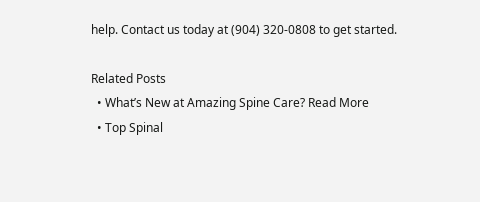help. Contact us today at (904) 320-0808 to get started.

Related Posts
  • What’s New at Amazing Spine Care? Read More
  • Top Spinal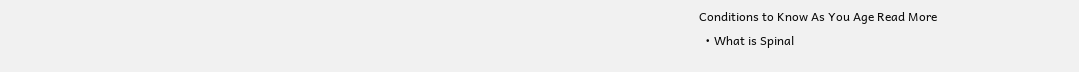Conditions to Know As You Age Read More
  • What is Spinal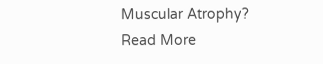Muscular Atrophy? Read More